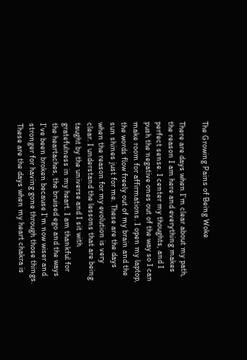The Growing Pains of Being Woke

There are days when I’m clear about my path, the reason I am here and everything makes perfect sense. I center my thoughts, and I push the negative ones out of the way so I can make room for affirmations. I open my laptop, the words flow freely out of my brain and the sun shines just for me. These are the days when the reason for my evolution is very clear. I understand the lessons that are being taught by the universe and I sit with gratefulness in my heart. I am thankful for the heartaches, the bruised ego and the ways I’ve been broken because I’m now wiser and stronger for having gone through those things. These are the days when my heart chakra is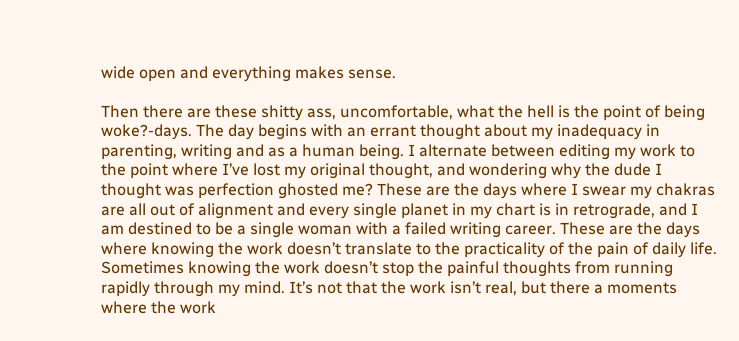wide open and everything makes sense.

Then there are these shitty ass, uncomfortable, what the hell is the point of being woke?-days. The day begins with an errant thought about my inadequacy in parenting, writing and as a human being. I alternate between editing my work to the point where I’ve lost my original thought, and wondering why the dude I thought was perfection ghosted me? These are the days where I swear my chakras are all out of alignment and every single planet in my chart is in retrograde, and I am destined to be a single woman with a failed writing career. These are the days where knowing the work doesn’t translate to the practicality of the pain of daily life. Sometimes knowing the work doesn’t stop the painful thoughts from running rapidly through my mind. It’s not that the work isn’t real, but there a moments where the work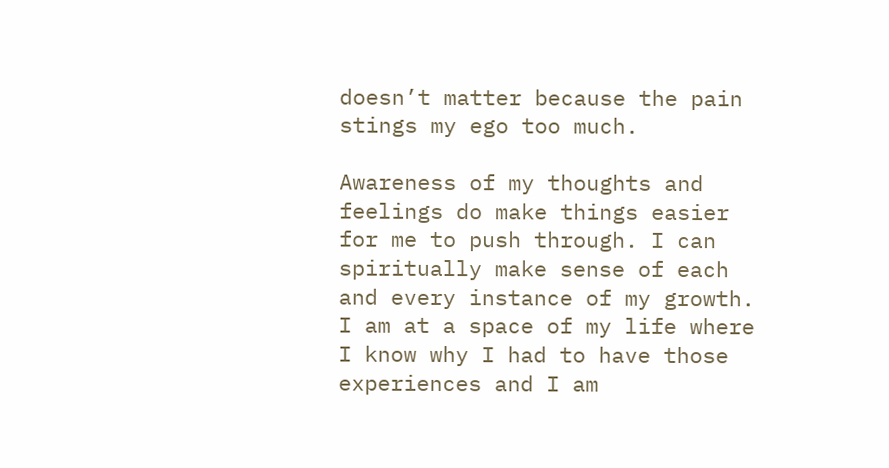doesn’t matter because the pain stings my ego too much.

Awareness of my thoughts and feelings do make things easier for me to push through. I can spiritually make sense of each and every instance of my growth. I am at a space of my life where I know why I had to have those experiences and I am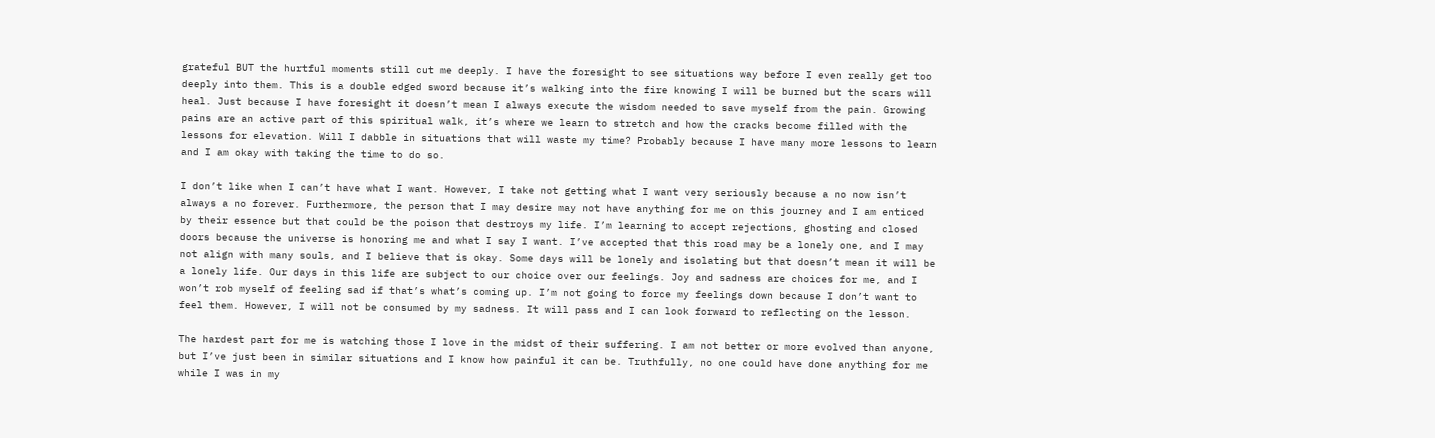grateful BUT the hurtful moments still cut me deeply. I have the foresight to see situations way before I even really get too deeply into them. This is a double edged sword because it’s walking into the fire knowing I will be burned but the scars will heal. Just because I have foresight it doesn’t mean I always execute the wisdom needed to save myself from the pain. Growing pains are an active part of this spiritual walk, it’s where we learn to stretch and how the cracks become filled with the lessons for elevation. Will I dabble in situations that will waste my time? Probably because I have many more lessons to learn and I am okay with taking the time to do so.

I don’t like when I can’t have what I want. However, I take not getting what I want very seriously because a no now isn’t always a no forever. Furthermore, the person that I may desire may not have anything for me on this journey and I am enticed by their essence but that could be the poison that destroys my life. I’m learning to accept rejections, ghosting and closed doors because the universe is honoring me and what I say I want. I’ve accepted that this road may be a lonely one, and I may not align with many souls, and I believe that is okay. Some days will be lonely and isolating but that doesn’t mean it will be a lonely life. Our days in this life are subject to our choice over our feelings. Joy and sadness are choices for me, and I won’t rob myself of feeling sad if that’s what’s coming up. I’m not going to force my feelings down because I don’t want to feel them. However, I will not be consumed by my sadness. It will pass and I can look forward to reflecting on the lesson.

The hardest part for me is watching those I love in the midst of their suffering. I am not better or more evolved than anyone, but I’ve just been in similar situations and I know how painful it can be. Truthfully, no one could have done anything for me while I was in my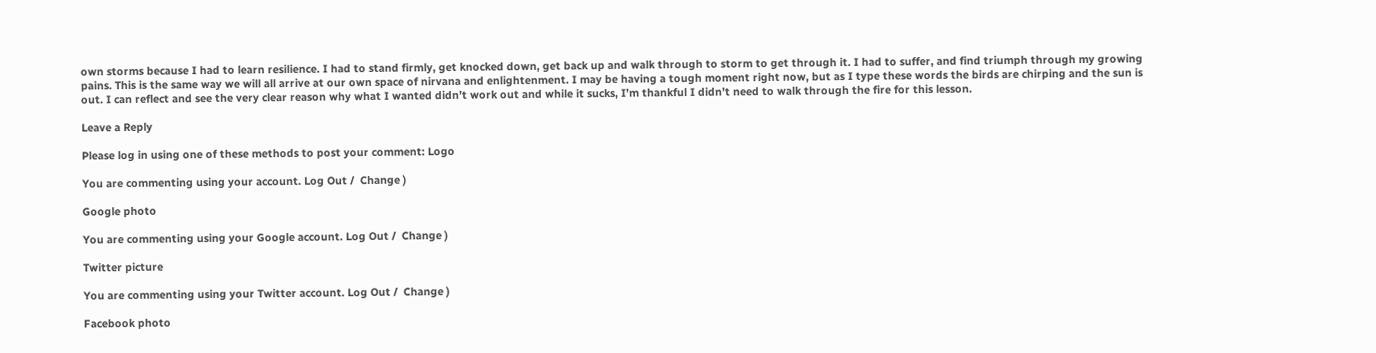own storms because I had to learn resilience. I had to stand firmly, get knocked down, get back up and walk through to storm to get through it. I had to suffer, and find triumph through my growing pains. This is the same way we will all arrive at our own space of nirvana and enlightenment. I may be having a tough moment right now, but as I type these words the birds are chirping and the sun is out. I can reflect and see the very clear reason why what I wanted didn’t work out and while it sucks, I’m thankful I didn’t need to walk through the fire for this lesson.

Leave a Reply

Please log in using one of these methods to post your comment: Logo

You are commenting using your account. Log Out /  Change )

Google photo

You are commenting using your Google account. Log Out /  Change )

Twitter picture

You are commenting using your Twitter account. Log Out /  Change )

Facebook photo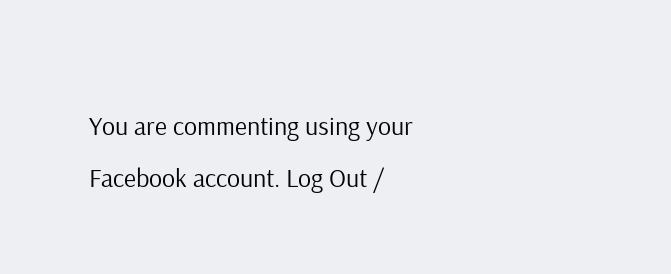You are commenting using your Facebook account. Log Out /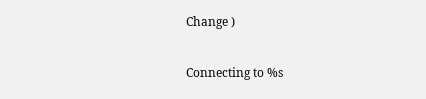Change )

Connecting to %s